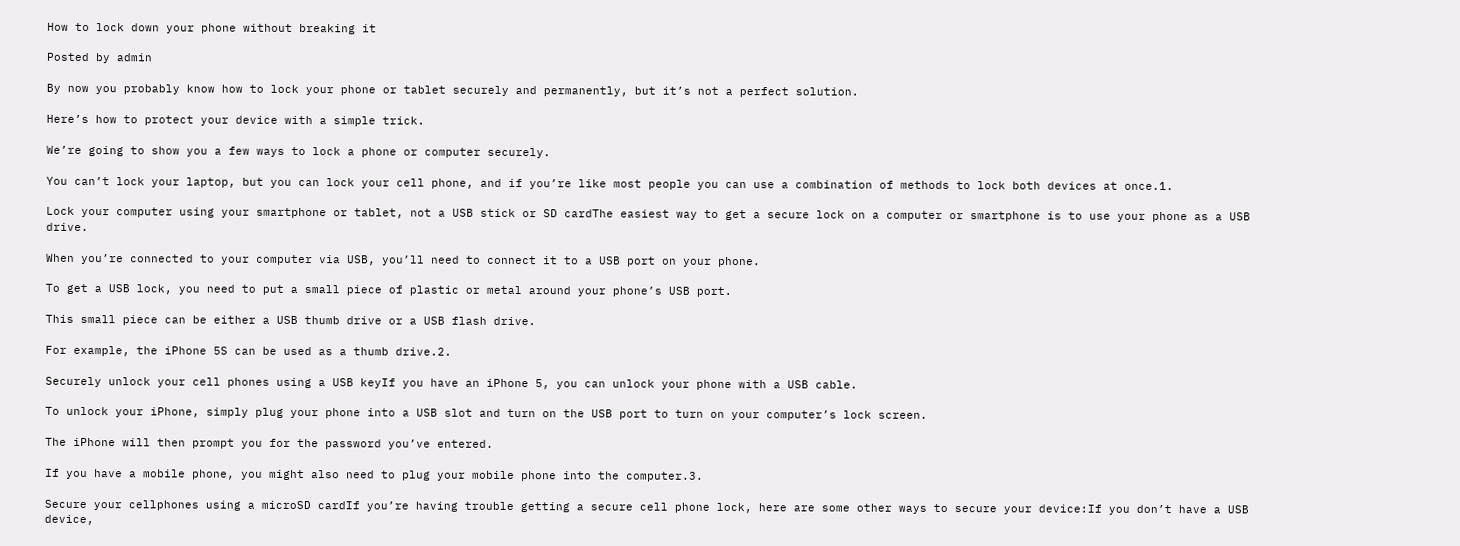How to lock down your phone without breaking it

Posted by admin

By now you probably know how to lock your phone or tablet securely and permanently, but it’s not a perfect solution.

Here’s how to protect your device with a simple trick.

We’re going to show you a few ways to lock a phone or computer securely.

You can’t lock your laptop, but you can lock your cell phone, and if you’re like most people you can use a combination of methods to lock both devices at once.1.

Lock your computer using your smartphone or tablet, not a USB stick or SD cardThe easiest way to get a secure lock on a computer or smartphone is to use your phone as a USB drive.

When you’re connected to your computer via USB, you’ll need to connect it to a USB port on your phone.

To get a USB lock, you need to put a small piece of plastic or metal around your phone’s USB port.

This small piece can be either a USB thumb drive or a USB flash drive.

For example, the iPhone 5S can be used as a thumb drive.2.

Securely unlock your cell phones using a USB keyIf you have an iPhone 5, you can unlock your phone with a USB cable.

To unlock your iPhone, simply plug your phone into a USB slot and turn on the USB port to turn on your computer’s lock screen.

The iPhone will then prompt you for the password you’ve entered.

If you have a mobile phone, you might also need to plug your mobile phone into the computer.3.

Secure your cellphones using a microSD cardIf you’re having trouble getting a secure cell phone lock, here are some other ways to secure your device:If you don’t have a USB device,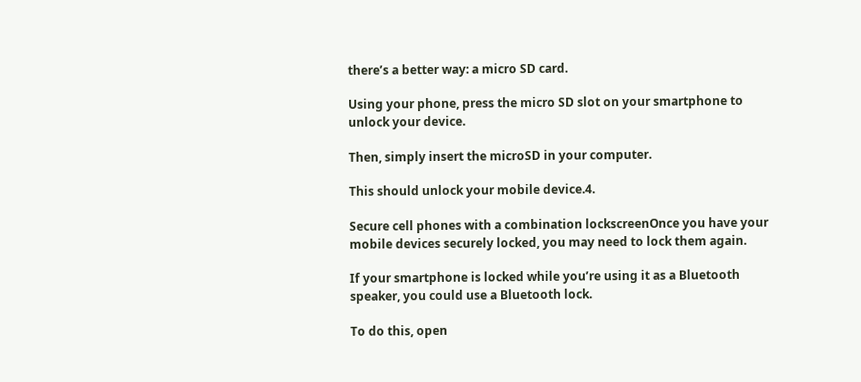there’s a better way: a micro SD card.

Using your phone, press the micro SD slot on your smartphone to unlock your device.

Then, simply insert the microSD in your computer.

This should unlock your mobile device.4.

Secure cell phones with a combination lockscreenOnce you have your mobile devices securely locked, you may need to lock them again.

If your smartphone is locked while you’re using it as a Bluetooth speaker, you could use a Bluetooth lock.

To do this, open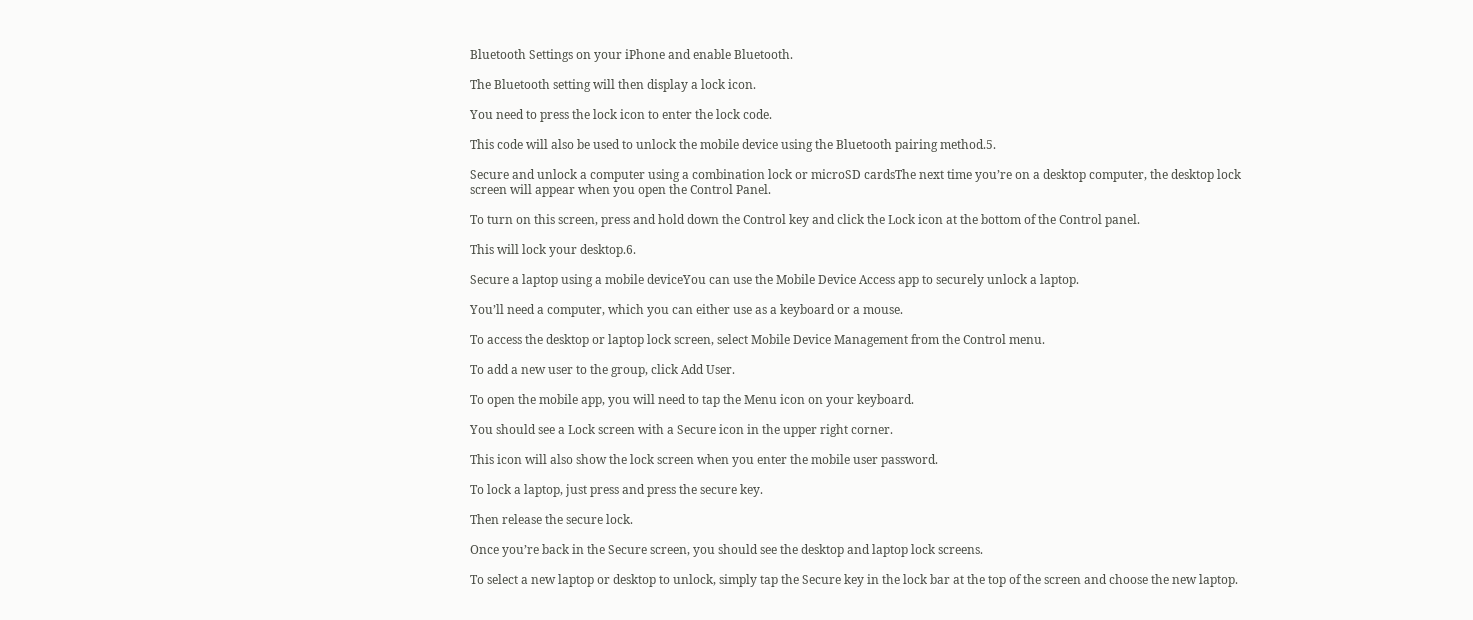Bluetooth Settings on your iPhone and enable Bluetooth.

The Bluetooth setting will then display a lock icon.

You need to press the lock icon to enter the lock code.

This code will also be used to unlock the mobile device using the Bluetooth pairing method.5.

Secure and unlock a computer using a combination lock or microSD cardsThe next time you’re on a desktop computer, the desktop lock screen will appear when you open the Control Panel.

To turn on this screen, press and hold down the Control key and click the Lock icon at the bottom of the Control panel.

This will lock your desktop.6.

Secure a laptop using a mobile deviceYou can use the Mobile Device Access app to securely unlock a laptop.

You’ll need a computer, which you can either use as a keyboard or a mouse.

To access the desktop or laptop lock screen, select Mobile Device Management from the Control menu.

To add a new user to the group, click Add User.

To open the mobile app, you will need to tap the Menu icon on your keyboard.

You should see a Lock screen with a Secure icon in the upper right corner.

This icon will also show the lock screen when you enter the mobile user password.

To lock a laptop, just press and press the secure key.

Then release the secure lock.

Once you’re back in the Secure screen, you should see the desktop and laptop lock screens.

To select a new laptop or desktop to unlock, simply tap the Secure key in the lock bar at the top of the screen and choose the new laptop.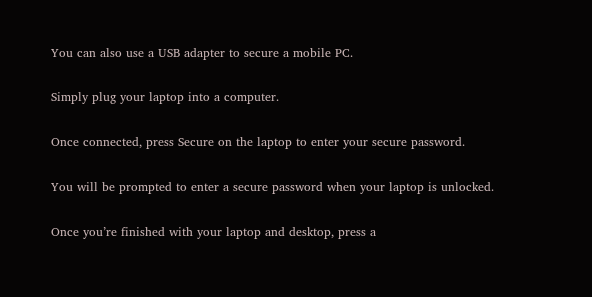You can also use a USB adapter to secure a mobile PC.

Simply plug your laptop into a computer.

Once connected, press Secure on the laptop to enter your secure password.

You will be prompted to enter a secure password when your laptop is unlocked.

Once you’re finished with your laptop and desktop, press a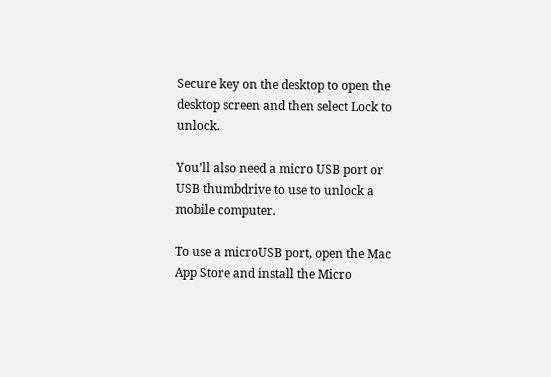Secure key on the desktop to open the desktop screen and then select Lock to unlock.

You’ll also need a micro USB port or USB thumbdrive to use to unlock a mobile computer.

To use a microUSB port, open the Mac App Store and install the Micro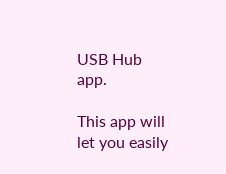USB Hub app.

This app will let you easily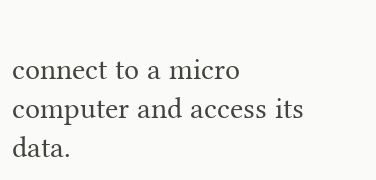connect to a micro computer and access its data.